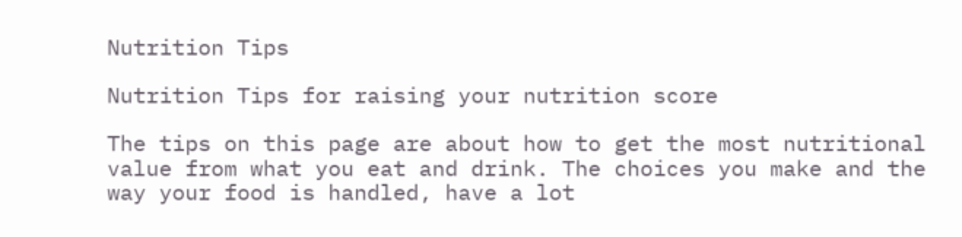Nutrition Tips

Nutrition Tips for raising your nutrition score

The tips on this page are about how to get the most nutritional value from what you eat and drink. The choices you make and the way your food is handled, have a lot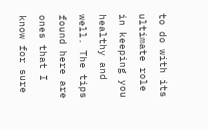to do with its ultimate role in keeping you healthy and well. The tips found here are ones that I know for sure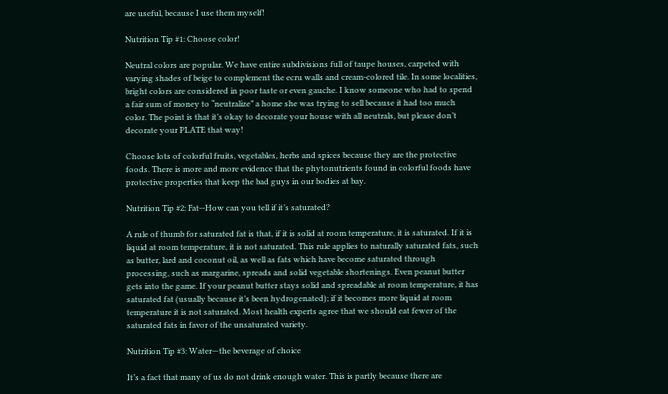are useful, because I use them myself!

Nutrition Tip #1: Choose color!

Neutral colors are popular. We have entire subdivisions full of taupe houses, carpeted with varying shades of beige to complement the ecru walls and cream-colored tile. In some localities, bright colors are considered in poor taste or even gauche. I know someone who had to spend a fair sum of money to “neutralize” a home she was trying to sell because it had too much color. The point is that it’s okay to decorate your house with all neutrals, but please don’t decorate your PLATE that way!

Choose lots of colorful fruits, vegetables, herbs and spices because they are the protective foods. There is more and more evidence that the phytonutrients found in colorful foods have protective properties that keep the bad guys in our bodies at bay.

Nutrition Tip #2: Fat--How can you tell if it’s saturated?

A rule of thumb for saturated fat is that, if it is solid at room temperature, it is saturated. If it is liquid at room temperature, it is not saturated. This rule applies to naturally saturated fats, such as butter, lard and coconut oil, as well as fats which have become saturated through processing, such as margarine, spreads and solid vegetable shortenings. Even peanut butter gets into the game. If your peanut butter stays solid and spreadable at room temperature, it has saturated fat (usually because it’s been hydrogenated); if it becomes more liquid at room temperature it is not saturated. Most health experts agree that we should eat fewer of the saturated fats in favor of the unsaturated variety.

Nutrition Tip #3: Water—the beverage of choice

It’s a fact that many of us do not drink enough water. This is partly because there are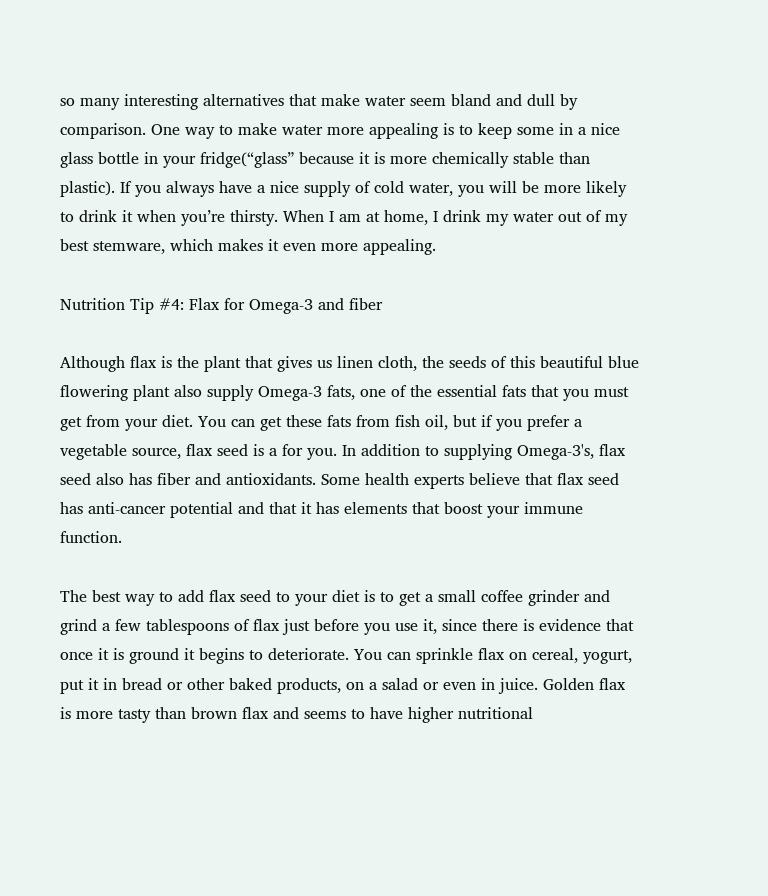so many interesting alternatives that make water seem bland and dull by comparison. One way to make water more appealing is to keep some in a nice glass bottle in your fridge(“glass” because it is more chemically stable than plastic). If you always have a nice supply of cold water, you will be more likely to drink it when you’re thirsty. When I am at home, I drink my water out of my best stemware, which makes it even more appealing.

Nutrition Tip #4: Flax for Omega-3 and fiber

Although flax is the plant that gives us linen cloth, the seeds of this beautiful blue flowering plant also supply Omega-3 fats, one of the essential fats that you must get from your diet. You can get these fats from fish oil, but if you prefer a vegetable source, flax seed is a for you. In addition to supplying Omega-3's, flax seed also has fiber and antioxidants. Some health experts believe that flax seed has anti-cancer potential and that it has elements that boost your immune function.

The best way to add flax seed to your diet is to get a small coffee grinder and grind a few tablespoons of flax just before you use it, since there is evidence that once it is ground it begins to deteriorate. You can sprinkle flax on cereal, yogurt, put it in bread or other baked products, on a salad or even in juice. Golden flax is more tasty than brown flax and seems to have higher nutritional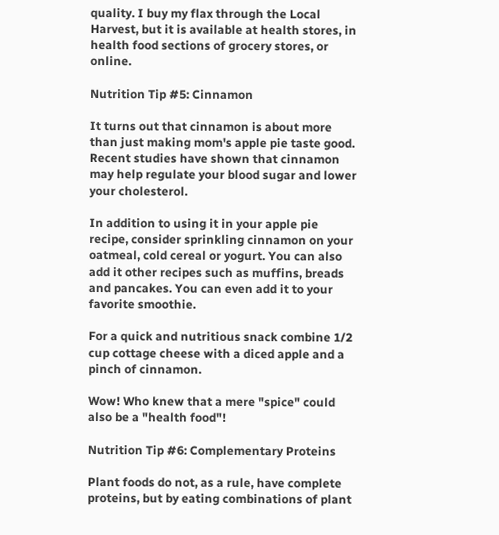quality. I buy my flax through the Local Harvest, but it is available at health stores, in health food sections of grocery stores, or online.

Nutrition Tip #5: Cinnamon

It turns out that cinnamon is about more than just making mom's apple pie taste good. Recent studies have shown that cinnamon may help regulate your blood sugar and lower your cholesterol.

In addition to using it in your apple pie recipe, consider sprinkling cinnamon on your oatmeal, cold cereal or yogurt. You can also add it other recipes such as muffins, breads and pancakes. You can even add it to your favorite smoothie.

For a quick and nutritious snack combine 1/2 cup cottage cheese with a diced apple and a pinch of cinnamon.

Wow! Who knew that a mere "spice" could also be a "health food"!

Nutrition Tip #6: Complementary Proteins

Plant foods do not, as a rule, have complete proteins, but by eating combinations of plant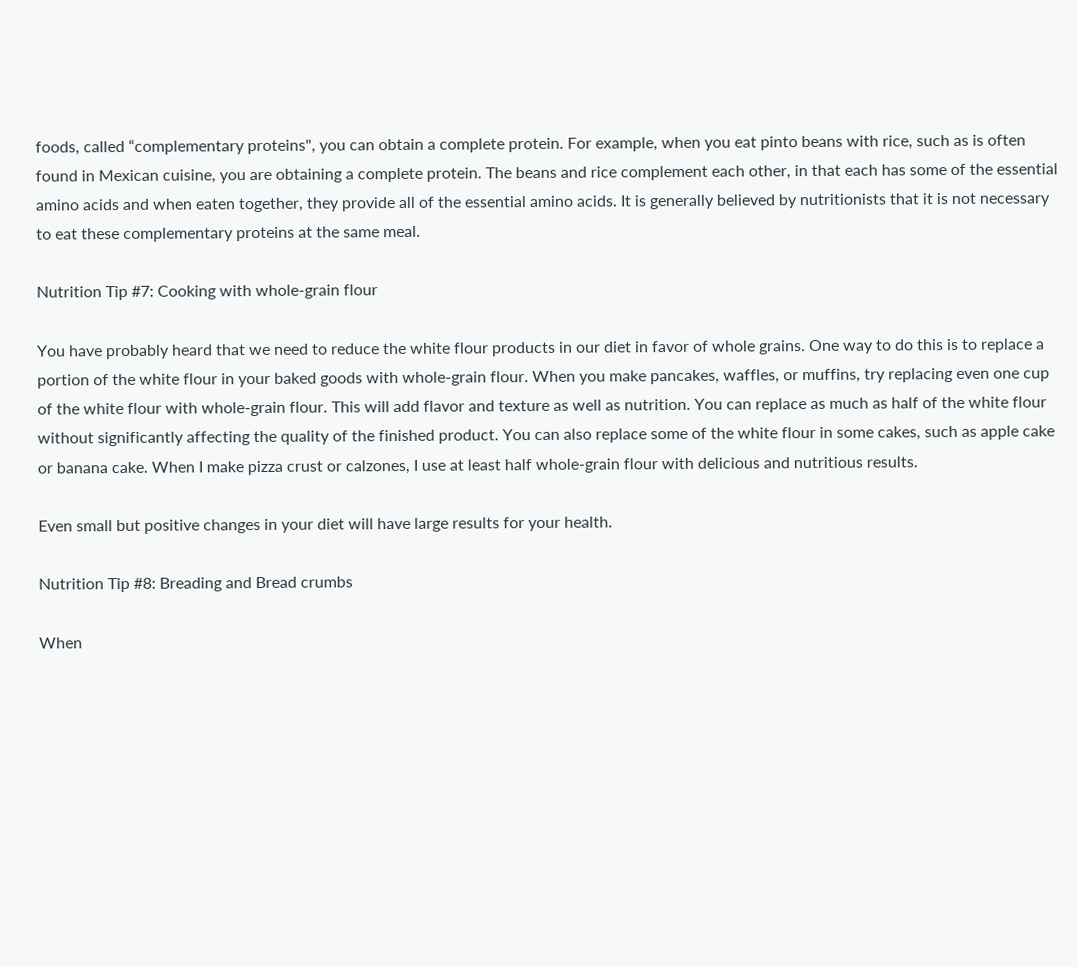foods, called “complementary proteins", you can obtain a complete protein. For example, when you eat pinto beans with rice, such as is often found in Mexican cuisine, you are obtaining a complete protein. The beans and rice complement each other, in that each has some of the essential amino acids and when eaten together, they provide all of the essential amino acids. It is generally believed by nutritionists that it is not necessary to eat these complementary proteins at the same meal.

Nutrition Tip #7: Cooking with whole-grain flour

You have probably heard that we need to reduce the white flour products in our diet in favor of whole grains. One way to do this is to replace a portion of the white flour in your baked goods with whole-grain flour. When you make pancakes, waffles, or muffins, try replacing even one cup of the white flour with whole-grain flour. This will add flavor and texture as well as nutrition. You can replace as much as half of the white flour without significantly affecting the quality of the finished product. You can also replace some of the white flour in some cakes, such as apple cake or banana cake. When I make pizza crust or calzones, I use at least half whole-grain flour with delicious and nutritious results.

Even small but positive changes in your diet will have large results for your health.

Nutrition Tip #8: Breading and Bread crumbs

When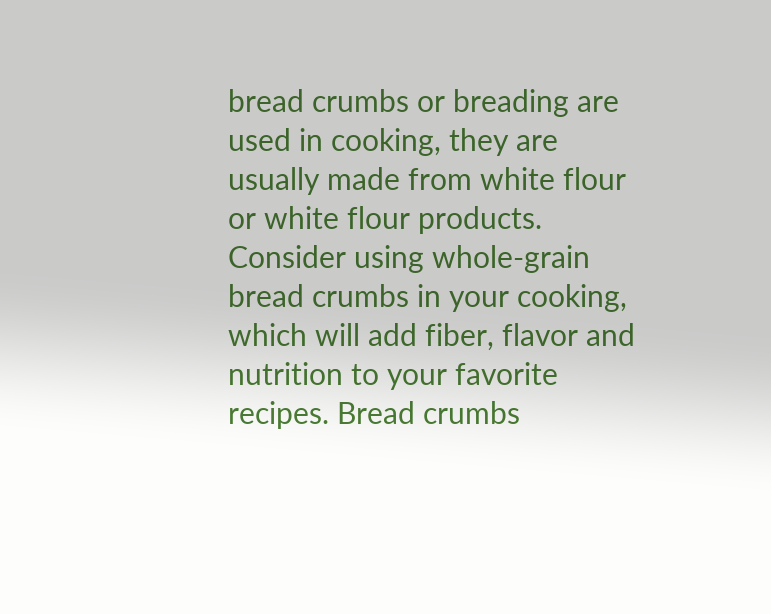bread crumbs or breading are used in cooking, they are usually made from white flour or white flour products. Consider using whole-grain bread crumbs in your cooking, which will add fiber, flavor and nutrition to your favorite recipes. Bread crumbs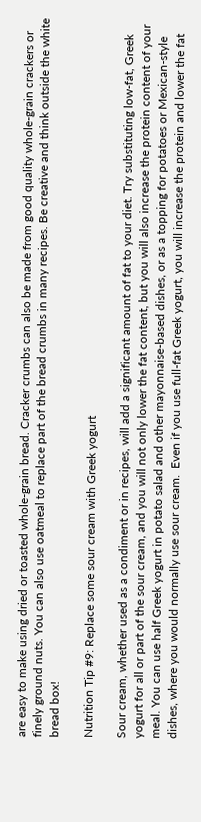are easy to make using dried or toasted whole-grain bread. Cracker crumbs can also be made from good quality whole-grain crackers or finely ground nuts. You can also use oatmeal to replace part of the bread crumbs in many recipes. Be creative and think outside the white bread box!

Nutrition Tip #9: Replace some sour cream with Greek yogurt

Sour cream, whether used as a condiment or in recipes, will add a significant amount of fat to your diet. Try substituting low-fat, Greek yogurt for all or part of the sour cream, and you will not only lower the fat content, but you will also increase the protein content of your meal. You can use half Greek yogurt in potato salad and other mayonnaise-based dishes, or as a topping for potatoes or Mexican-style dishes, where you would normally use sour cream.  Even if you use full-fat Greek yogurt, you will increase the protein and lower the fat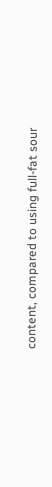content, compared to using full-fat sour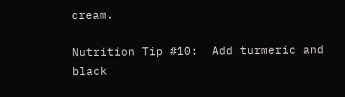cream.

Nutrition Tip #10:  Add turmeric and black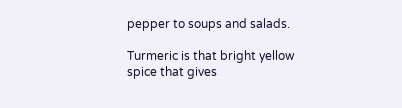pepper to soups and salads.

Turmeric is that bright yellow spice that gives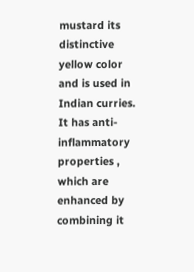mustard its distinctive yellow color and is used in Indian curries. It has anti-inflammatory properties , which are enhanced by combining it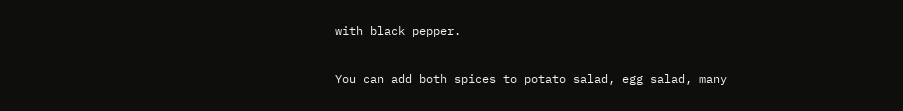with black pepper.

You can add both spices to potato salad, egg salad, many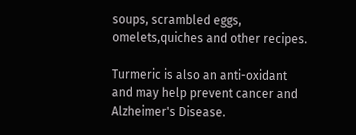soups, scrambled eggs, omelets,quiches and other recipes.

Turmeric is also an anti-oxidant and may help prevent cancer and Alzheimer's Disease.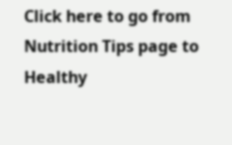Click here to go from Nutrition Tips page to Healthy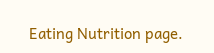Eating Nutrition page.